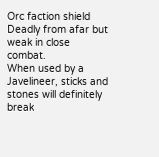Orc faction shield
Deadly from afar but weak in close combat.
When used by a Javelineer, sticks and stones will definitely break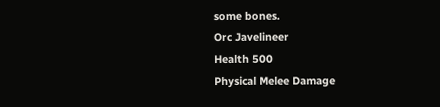some bones.
Orc Javelineer
Health 500
Physical Melee Damage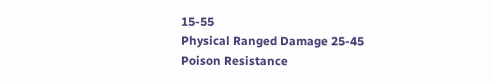15-55
Physical Ranged Damage 25-45
Poison Resistance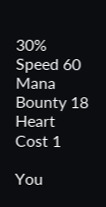30%
Speed 60
Mana Bounty 18
Heart Cost 1

You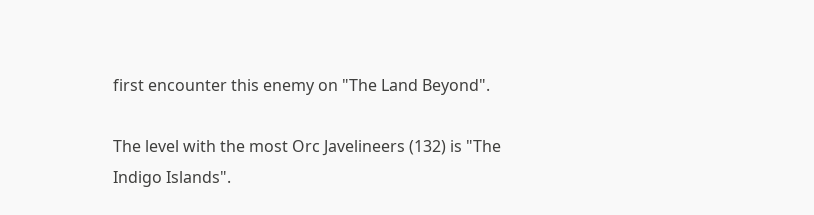first encounter this enemy on "The Land Beyond".

The level with the most Orc Javelineers (132) is "The Indigo Islands".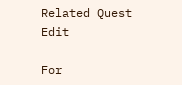Related Quest Edit

For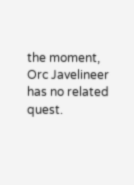the moment, Orc Javelineer has no related quest.